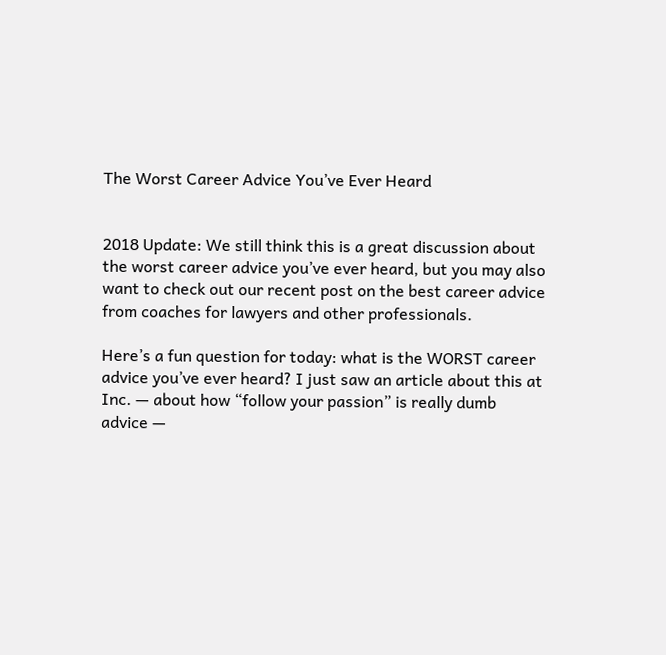The Worst Career Advice You’ve Ever Heard


2018 Update: We still think this is a great discussion about the worst career advice you’ve ever heard, but you may also want to check out our recent post on the best career advice from coaches for lawyers and other professionals.

Here’s a fun question for today: what is the WORST career advice you’ve ever heard? I just saw an article about this at Inc. — about how “follow your passion” is really dumb advice —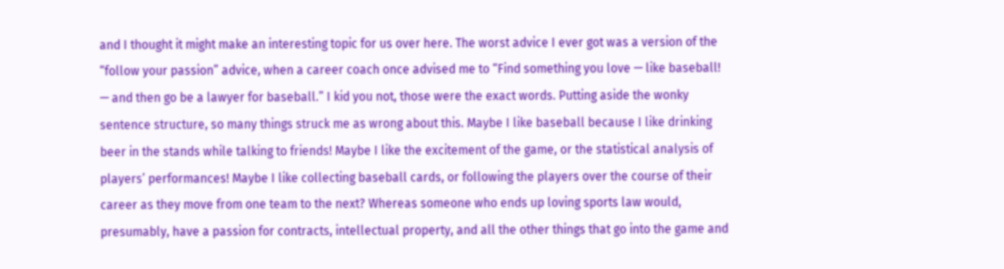and I thought it might make an interesting topic for us over here. The worst advice I ever got was a version of the “follow your passion” advice, when a career coach once advised me to “Find something you love — like baseball! — and then go be a lawyer for baseball.” I kid you not, those were the exact words. Putting aside the wonky sentence structure, so many things struck me as wrong about this. Maybe I like baseball because I like drinking beer in the stands while talking to friends! Maybe I like the excitement of the game, or the statistical analysis of players’ performances! Maybe I like collecting baseball cards, or following the players over the course of their career as they move from one team to the next? Whereas someone who ends up loving sports law would, presumably, have a passion for contracts, intellectual property, and all the other things that go into the game and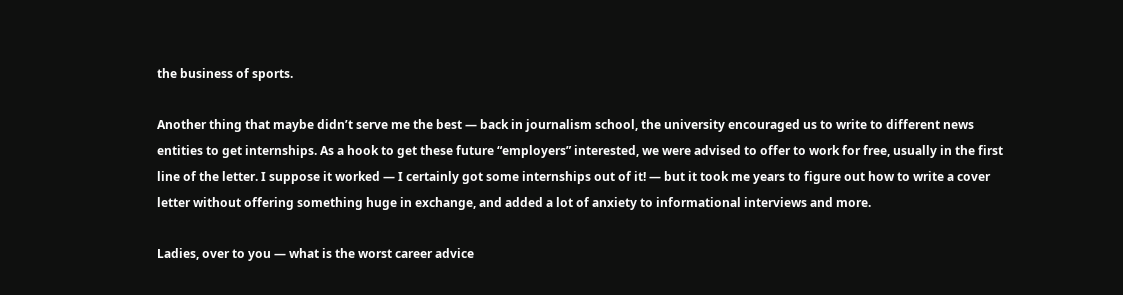the business of sports.

Another thing that maybe didn’t serve me the best — back in journalism school, the university encouraged us to write to different news entities to get internships. As a hook to get these future “employers” interested, we were advised to offer to work for free, usually in the first line of the letter. I suppose it worked — I certainly got some internships out of it! — but it took me years to figure out how to write a cover letter without offering something huge in exchange, and added a lot of anxiety to informational interviews and more.

Ladies, over to you — what is the worst career advice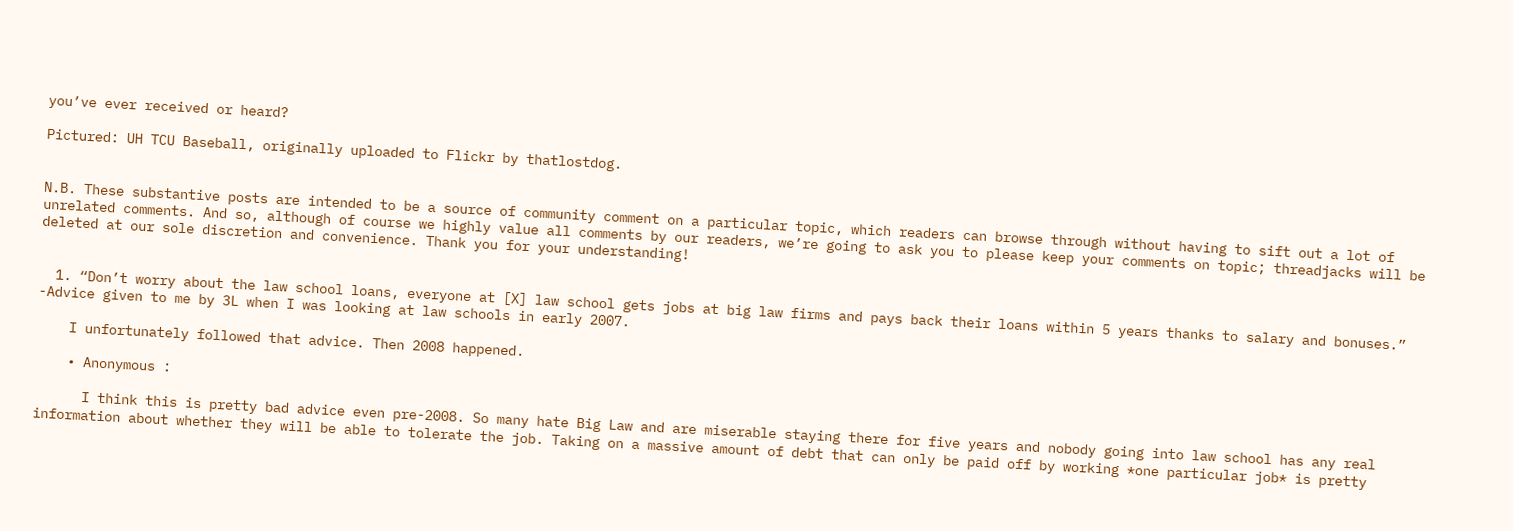you’ve ever received or heard?

Pictured: UH TCU Baseball, originally uploaded to Flickr by thatlostdog.


N.B. These substantive posts are intended to be a source of community comment on a particular topic, which readers can browse through without having to sift out a lot of unrelated comments. And so, although of course we highly value all comments by our readers, we’re going to ask you to please keep your comments on topic; threadjacks will be deleted at our sole discretion and convenience. Thank you for your understanding!


  1. “Don’t worry about the law school loans, everyone at [X] law school gets jobs at big law firms and pays back their loans within 5 years thanks to salary and bonuses.” -Advice given to me by 3L when I was looking at law schools in early 2007.

    I unfortunately followed that advice. Then 2008 happened.

    • Anonymous :

      I think this is pretty bad advice even pre-2008. So many hate Big Law and are miserable staying there for five years and nobody going into law school has any real information about whether they will be able to tolerate the job. Taking on a massive amount of debt that can only be paid off by working *one particular job* is pretty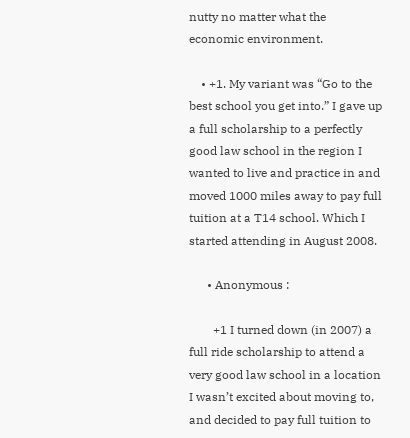nutty no matter what the economic environment.

    • +1. My variant was “Go to the best school you get into.” I gave up a full scholarship to a perfectly good law school in the region I wanted to live and practice in and moved 1000 miles away to pay full tuition at a T14 school. Which I started attending in August 2008.

      • Anonymous :

        +1 I turned down (in 2007) a full ride scholarship to attend a very good law school in a location I wasn’t excited about moving to, and decided to pay full tuition to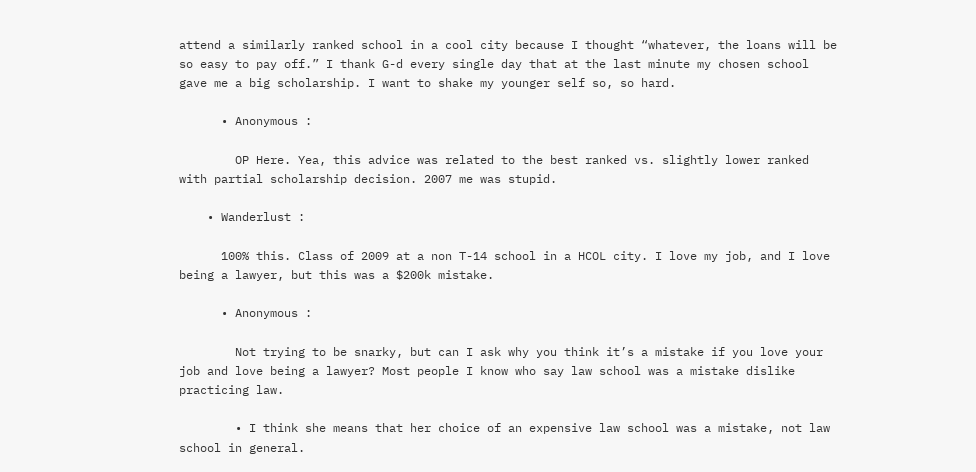attend a similarly ranked school in a cool city because I thought “whatever, the loans will be so easy to pay off.” I thank G-d every single day that at the last minute my chosen school gave me a big scholarship. I want to shake my younger self so, so hard.

      • Anonymous :

        OP Here. Yea, this advice was related to the best ranked vs. slightly lower ranked with partial scholarship decision. 2007 me was stupid.

    • Wanderlust :

      100% this. Class of 2009 at a non T-14 school in a HCOL city. I love my job, and I love being a lawyer, but this was a $200k mistake.

      • Anonymous :

        Not trying to be snarky, but can I ask why you think it’s a mistake if you love your job and love being a lawyer? Most people I know who say law school was a mistake dislike practicing law.

        • I think she means that her choice of an expensive law school was a mistake, not law school in general.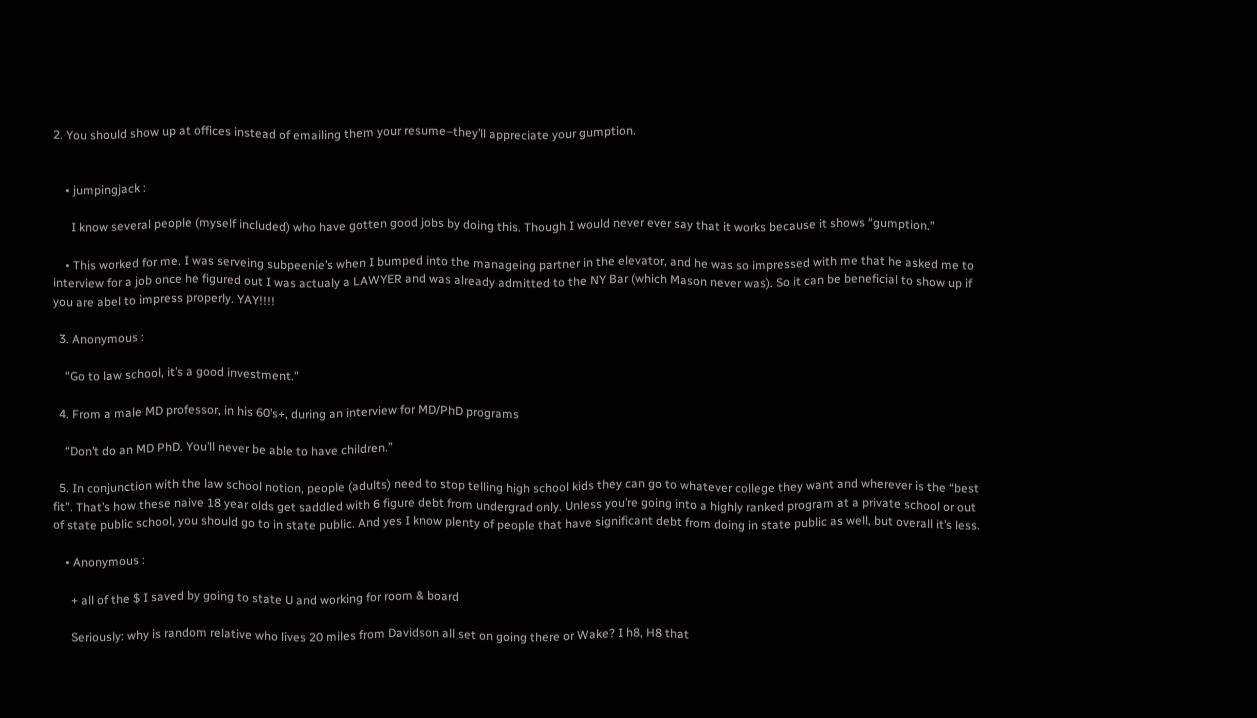2. You should show up at offices instead of emailing them your resume–they’ll appreciate your gumption.


    • jumpingjack :

      I know several people (myself included) who have gotten good jobs by doing this. Though I would never ever say that it works because it shows “gumption.”

    • This worked for me. I was serveing subpeenie’s when I bumped into the manageing partner in the elevator, and he was so impressed with me that he asked me to interview for a job once he figured out I was actualy a LAWYER and was already admitted to the NY Bar (which Mason never was). So it can be beneficial to show up if you are abel to impress properly. YAY!!!!

  3. Anonymous :

    “Go to law school, it’s a good investment.”

  4. From a male MD professor, in his 60’s+, during an interview for MD/PhD programs

    “Don’t do an MD PhD. You’ll never be able to have children.”

  5. In conjunction with the law school notion, people (adults) need to stop telling high school kids they can go to whatever college they want and wherever is the “best fit”. That’s how these naive 18 year olds get saddled with 6 figure debt from undergrad only. Unless you’re going into a highly ranked program at a private school or out of state public school, you should go to in state public. And yes I know plenty of people that have significant debt from doing in state public as well, but overall it’s less.

    • Anonymous :

      + all of the $ I saved by going to state U and working for room & board

      Seriously: why is random relative who lives 20 miles from Davidson all set on going there or Wake? I h8, H8 that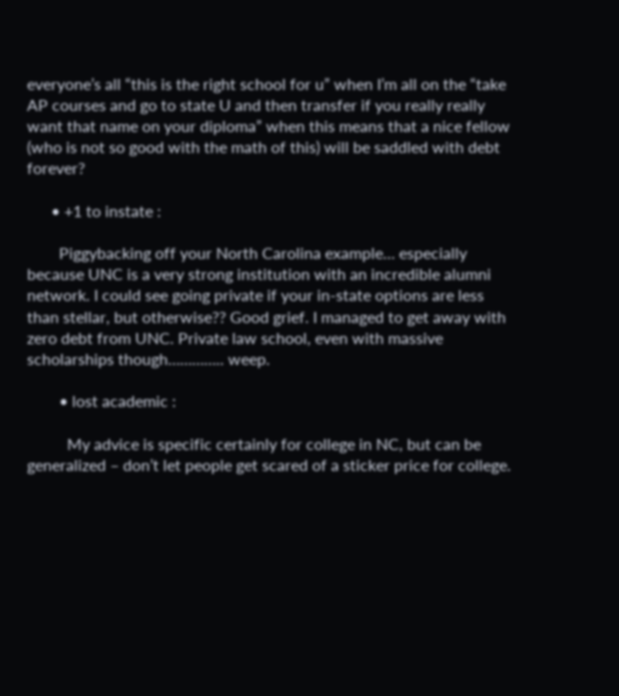everyone’s all “this is the right school for u” when I’m all on the “take AP courses and go to state U and then transfer if you really really want that name on your diploma” when this means that a nice fellow (who is not so good with the math of this) will be saddled with debt forever?

      • +1 to instate :

        Piggybacking off your North Carolina example… especially because UNC is a very strong institution with an incredible alumni network. I could see going private if your in-state options are less than stellar, but otherwise?? Good grief. I managed to get away with zero debt from UNC. Private law school, even with massive scholarships though………….. weep.

        • lost academic :

          My advice is specific certainly for college in NC, but can be generalized – don’t let people get scared of a sticker price for college.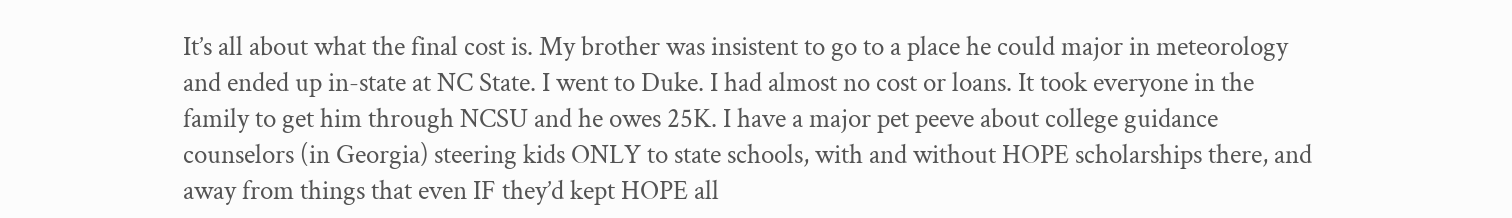It’s all about what the final cost is. My brother was insistent to go to a place he could major in meteorology and ended up in-state at NC State. I went to Duke. I had almost no cost or loans. It took everyone in the family to get him through NCSU and he owes 25K. I have a major pet peeve about college guidance counselors (in Georgia) steering kids ONLY to state schools, with and without HOPE scholarships there, and away from things that even IF they’d kept HOPE all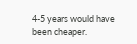4-5 years would have been cheaper.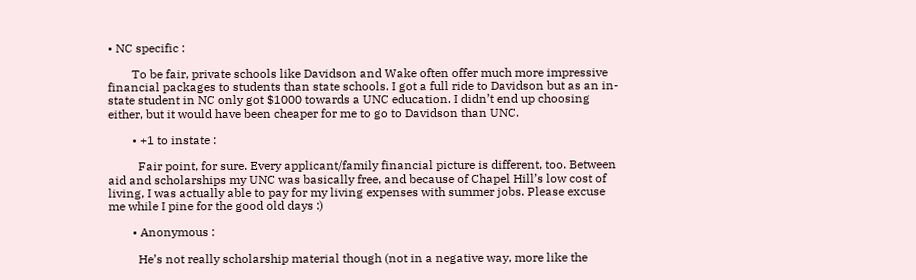• NC specific :

        To be fair, private schools like Davidson and Wake often offer much more impressive financial packages to students than state schools. I got a full ride to Davidson but as an in-state student in NC only got $1000 towards a UNC education. I didn’t end up choosing either, but it would have been cheaper for me to go to Davidson than UNC.

        • +1 to instate :

          Fair point, for sure. Every applicant/family financial picture is different, too. Between aid and scholarships my UNC was basically free, and because of Chapel Hill’s low cost of living, I was actually able to pay for my living expenses with summer jobs. Please excuse me while I pine for the good old days :)

        • Anonymous :

          He’s not really scholarship material though (not in a negative way, more like the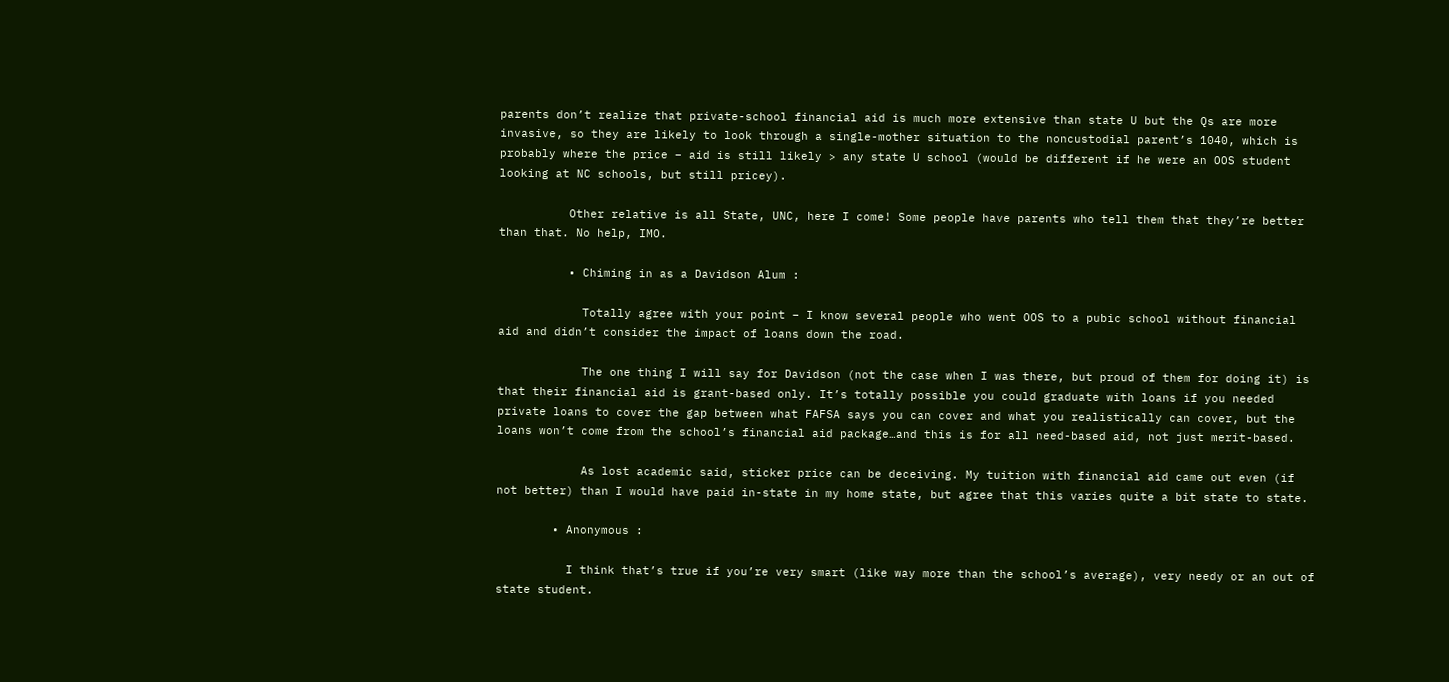parents don’t realize that private-school financial aid is much more extensive than state U but the Qs are more invasive, so they are likely to look through a single-mother situation to the noncustodial parent’s 1040, which is probably where the price – aid is still likely > any state U school (would be different if he were an OOS student looking at NC schools, but still pricey).

          Other relative is all State, UNC, here I come! Some people have parents who tell them that they’re better than that. No help, IMO.

          • Chiming in as a Davidson Alum :

            Totally agree with your point – I know several people who went OOS to a pubic school without financial aid and didn’t consider the impact of loans down the road.

            The one thing I will say for Davidson (not the case when I was there, but proud of them for doing it) is that their financial aid is grant-based only. It’s totally possible you could graduate with loans if you needed private loans to cover the gap between what FAFSA says you can cover and what you realistically can cover, but the loans won’t come from the school’s financial aid package…and this is for all need-based aid, not just merit-based.

            As lost academic said, sticker price can be deceiving. My tuition with financial aid came out even (if not better) than I would have paid in-state in my home state, but agree that this varies quite a bit state to state.

        • Anonymous :

          I think that’s true if you’re very smart (like way more than the school’s average), very needy or an out of state student.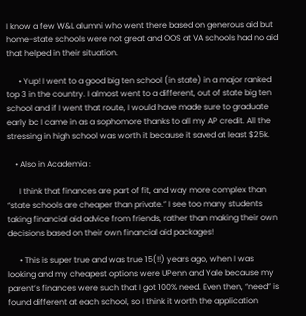I know a few W&L alumni who went there based on generous aid but home-state schools were not great and OOS at VA schools had no aid that helped in their situation.

      • Yup! I went to a good big ten school (in state) in a major ranked top 3 in the country. I almost went to a different, out of state big ten school and if I went that route, I would have made sure to graduate early bc I came in as a sophomore thanks to all my AP credit. All the stressing in high school was worth it because it saved at least $25k.

    • Also in Academia :

      I think that finances are part of fit, and way more complex than “state schools are cheaper than private.” I see too many students taking financial aid advice from friends, rather than making their own decisions based on their own financial aid packages!

      • This is super true and was true 15(!!) years ago, when I was looking and my cheapest options were UPenn and Yale because my parent’s finances were such that I got 100% need. Even then, “need” is found different at each school, so I think it worth the application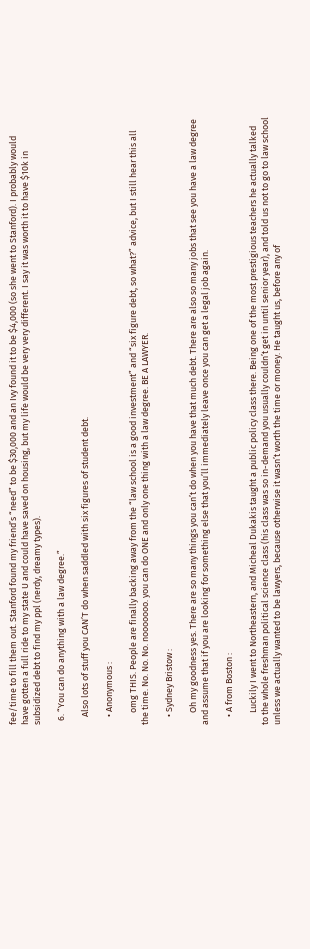fee/time to fill them out. Stanford found my friend’s “need” to be $30,000 and an Ivy found it to be $4,000 (so she went to Stanford). I probably would have gotten a full ride to my state U and could have saved on housing, but my life would be very very different. I say it was worth it to have $10k in subsidized debt to find my ppl (nerdy, dreamy types).

  6. “You can do anything with a law degree.”

    Also lots of stuff you CAN’T do when saddled with six figures of student debt.

    • Anonymous :

      omg THIS. People are finally backing away from the “law school is a good investment” and “six figure debt, so what?” advice, but I still hear this all the time. No. No. No. nooooooo. you can do ONE and only one thing with a law degree. BE A LAWYER.

    • Sydney Bristow :

      Oh my goodness yes. There are so many things you can’t do when you have that much debt. There are also so many jobs that see you have a law degree and assume that if you are looking for something else that you’ll immediately leave once you can get a legal job again.

    • A from Boston :

      Luckily I went to Northeastern, and Micheal Dukakis taught a public policy class there. Being one of the most prestigious teachers he actually talked to the whole freshman political science class (his class was so in-demand you usually couldn’t get in until senior year), and told us not to go to law school unless we actually wanted to be lawyers, because otherwise it wasn’t worth the time or money. He taught us, before any of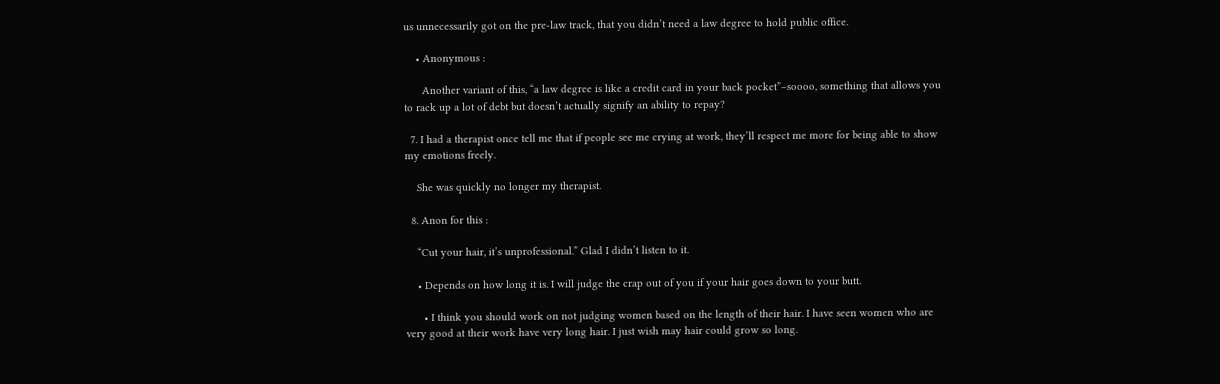us unnecessarily got on the pre-law track, that you didn’t need a law degree to hold public office.

    • Anonymous :

      Another variant of this, “a law degree is like a credit card in your back pocket”–soooo, something that allows you to rack up a lot of debt but doesn’t actually signify an ability to repay?

  7. I had a therapist once tell me that if people see me crying at work, they’ll respect me more for being able to show my emotions freely.

    She was quickly no longer my therapist.

  8. Anon for this :

    “Cut your hair, it’s unprofessional.” Glad I didn’t listen to it.

    • Depends on how long it is. I will judge the crap out of you if your hair goes down to your butt.

      • I think you should work on not judging women based on the length of their hair. I have seen women who are very good at their work have very long hair. I just wish may hair could grow so long.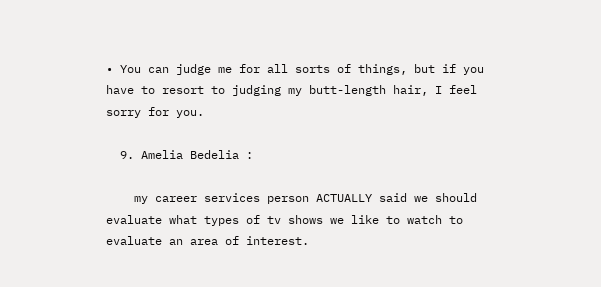• You can judge me for all sorts of things, but if you have to resort to judging my butt-length hair, I feel sorry for you.

  9. Amelia Bedelia :

    my career services person ACTUALLY said we should evaluate what types of tv shows we like to watch to evaluate an area of interest.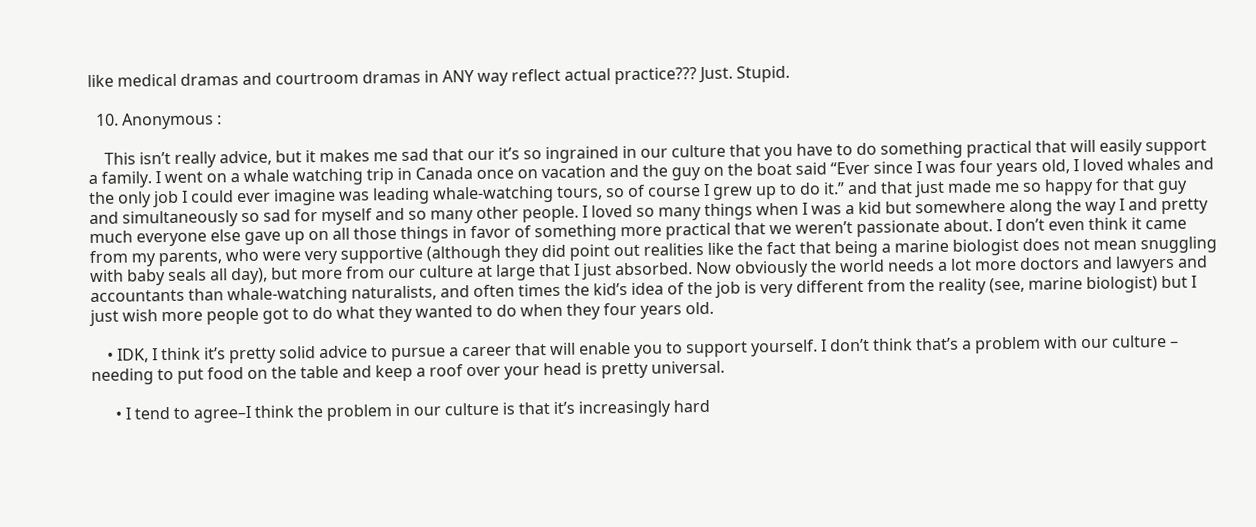like medical dramas and courtroom dramas in ANY way reflect actual practice??? Just. Stupid.

  10. Anonymous :

    This isn’t really advice, but it makes me sad that our it’s so ingrained in our culture that you have to do something practical that will easily support a family. I went on a whale watching trip in Canada once on vacation and the guy on the boat said “Ever since I was four years old, I loved whales and the only job I could ever imagine was leading whale-watching tours, so of course I grew up to do it.” and that just made me so happy for that guy and simultaneously so sad for myself and so many other people. I loved so many things when I was a kid but somewhere along the way I and pretty much everyone else gave up on all those things in favor of something more practical that we weren’t passionate about. I don’t even think it came from my parents, who were very supportive (although they did point out realities like the fact that being a marine biologist does not mean snuggling with baby seals all day), but more from our culture at large that I just absorbed. Now obviously the world needs a lot more doctors and lawyers and accountants than whale-watching naturalists, and often times the kid’s idea of the job is very different from the reality (see, marine biologist) but I just wish more people got to do what they wanted to do when they four years old.

    • IDK, I think it’s pretty solid advice to pursue a career that will enable you to support yourself. I don’t think that’s a problem with our culture – needing to put food on the table and keep a roof over your head is pretty universal.

      • I tend to agree–I think the problem in our culture is that it’s increasingly hard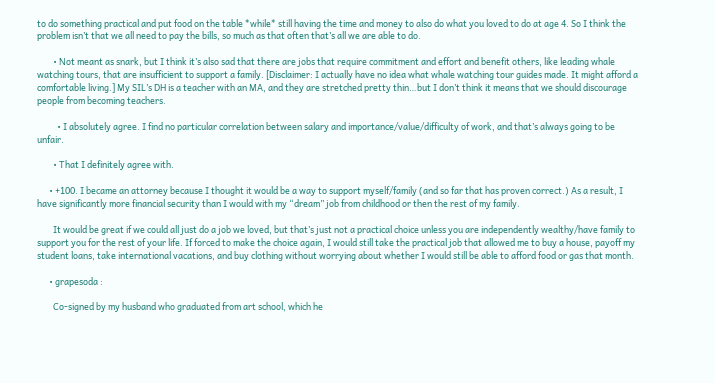to do something practical and put food on the table *while* still having the time and money to also do what you loved to do at age 4. So I think the problem isn’t that we all need to pay the bills, so much as that often that’s all we are able to do.

        • Not meant as snark, but I think it’s also sad that there are jobs that require commitment and effort and benefit others, like leading whale watching tours, that are insufficient to support a family. [Disclaimer: I actually have no idea what whale watching tour guides made. It might afford a comfortable living.] My SIL’s DH is a teacher with an MA, and they are stretched pretty thin…but I don’t think it means that we should discourage people from becoming teachers.

          • I absolutely agree. I find no particular correlation between salary and importance/value/difficulty of work, and that’s always going to be unfair.

        • That I definitely agree with.

      • +100. I became an attorney because I thought it would be a way to support myself/family (and so far that has proven correct.) As a result, I have significantly more financial security than I would with my “dream” job from childhood or then the rest of my family.

        It would be great if we could all just do a job we loved, but that’s just not a practical choice unless you are independently wealthy/have family to support you for the rest of your life. If forced to make the choice again, I would still take the practical job that allowed me to buy a house, payoff my student loans, take international vacations, and buy clothing without worrying about whether I would still be able to afford food or gas that month.

      • grapesoda :

        Co-signed by my husband who graduated from art school, which he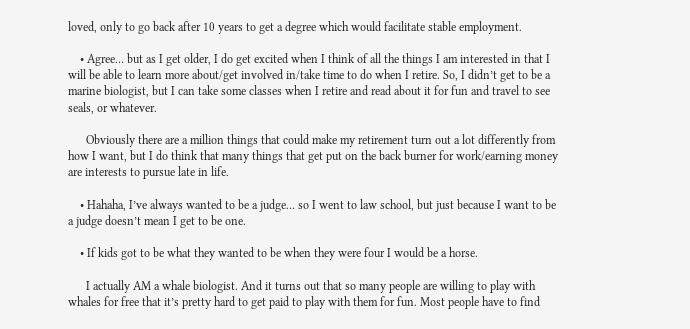loved, only to go back after 10 years to get a degree which would facilitate stable employment.

    • Agree… but as I get older, I do get excited when I think of all the things I am interested in that I will be able to learn more about/get involved in/take time to do when I retire. So, I didn’t get to be a marine biologist, but I can take some classes when I retire and read about it for fun and travel to see seals, or whatever.

      Obviously there are a million things that could make my retirement turn out a lot differently from how I want, but I do think that many things that get put on the back burner for work/earning money are interests to pursue late in life.

    • Hahaha, I’ve always wanted to be a judge… so I went to law school, but just because I want to be a judge doesn’t mean I get to be one.

    • If kids got to be what they wanted to be when they were four I would be a horse.

      I actually AM a whale biologist. And it turns out that so many people are willing to play with whales for free that it’s pretty hard to get paid to play with them for fun. Most people have to find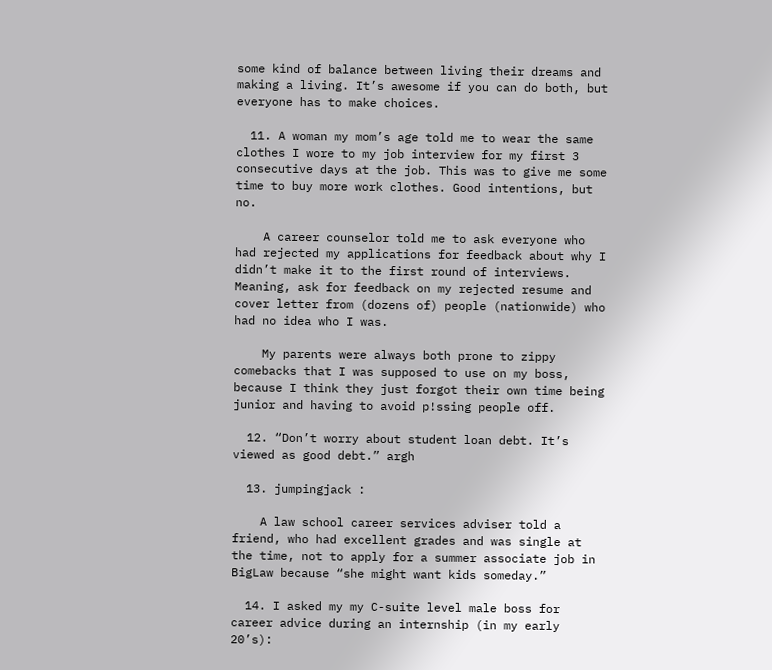some kind of balance between living their dreams and making a living. It’s awesome if you can do both, but everyone has to make choices.

  11. A woman my mom’s age told me to wear the same clothes I wore to my job interview for my first 3 consecutive days at the job. This was to give me some time to buy more work clothes. Good intentions, but no.

    A career counselor told me to ask everyone who had rejected my applications for feedback about why I didn’t make it to the first round of interviews. Meaning, ask for feedback on my rejected resume and cover letter from (dozens of) people (nationwide) who had no idea who I was.

    My parents were always both prone to zippy comebacks that I was supposed to use on my boss, because I think they just forgot their own time being junior and having to avoid p!ssing people off.

  12. “Don’t worry about student loan debt. It’s viewed as good debt.” argh

  13. jumpingjack :

    A law school career services adviser told a friend, who had excellent grades and was single at the time, not to apply for a summer associate job in BigLaw because “she might want kids someday.”

  14. I asked my my C-suite level male boss for career advice during an internship (in my early 20’s):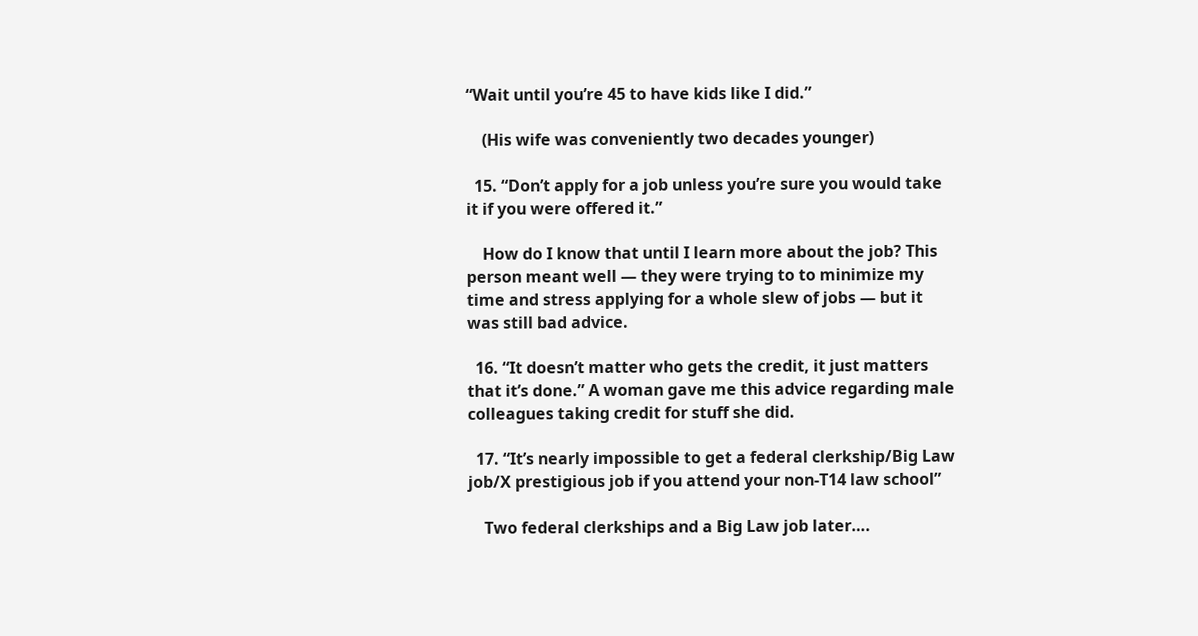“Wait until you’re 45 to have kids like I did.”

    (His wife was conveniently two decades younger)

  15. “Don’t apply for a job unless you’re sure you would take it if you were offered it.”

    How do I know that until I learn more about the job? This person meant well — they were trying to to minimize my time and stress applying for a whole slew of jobs — but it was still bad advice.

  16. “It doesn’t matter who gets the credit, it just matters that it’s done.” A woman gave me this advice regarding male colleagues taking credit for stuff she did.

  17. “It’s nearly impossible to get a federal clerkship/Big Law job/X prestigious job if you attend your non-T14 law school”

    Two federal clerkships and a Big Law job later….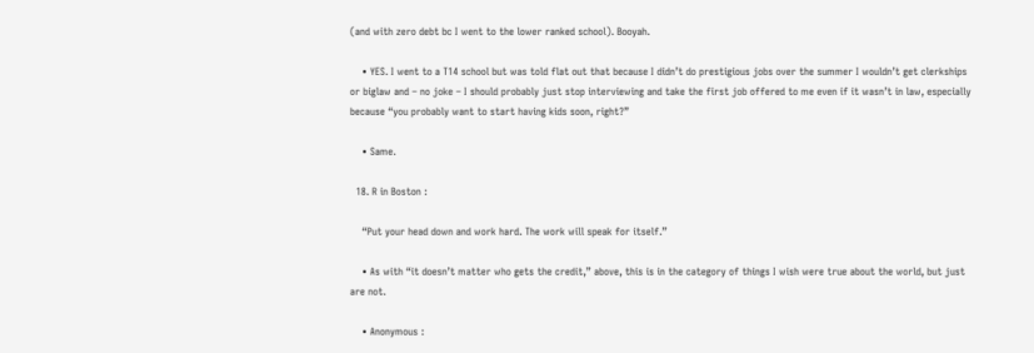(and with zero debt bc I went to the lower ranked school). Booyah.

    • YES. I went to a T14 school but was told flat out that because I didn’t do prestigious jobs over the summer I wouldn’t get clerkships or biglaw and – no joke – I should probably just stop interviewing and take the first job offered to me even if it wasn’t in law, especially because “you probably want to start having kids soon, right?”

    • Same.

  18. R in Boston :

    “Put your head down and work hard. The work will speak for itself.”

    • As with “it doesn’t matter who gets the credit,” above, this is in the category of things I wish were true about the world, but just are not.

    • Anonymous :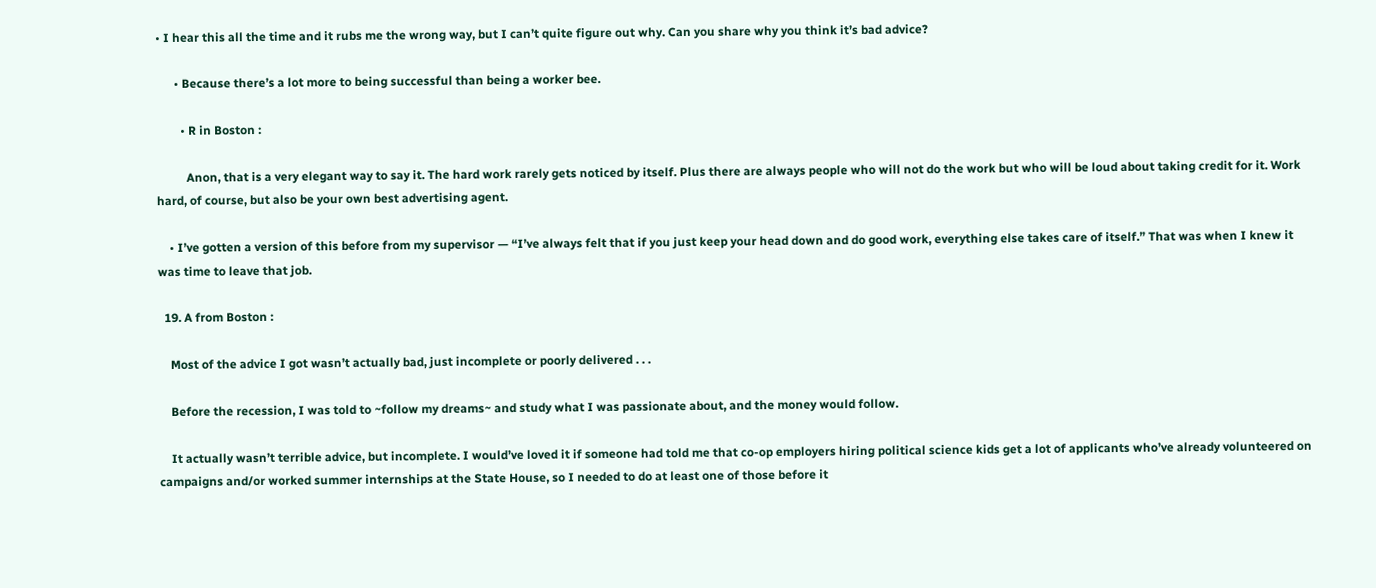• I hear this all the time and it rubs me the wrong way, but I can’t quite figure out why. Can you share why you think it’s bad advice?

      • Because there’s a lot more to being successful than being a worker bee.

        • R in Boston :

          Anon, that is a very elegant way to say it. The hard work rarely gets noticed by itself. Plus there are always people who will not do the work but who will be loud about taking credit for it. Work hard, of course, but also be your own best advertising agent.

    • I’ve gotten a version of this before from my supervisor — “I’ve always felt that if you just keep your head down and do good work, everything else takes care of itself.” That was when I knew it was time to leave that job.

  19. A from Boston :

    Most of the advice I got wasn’t actually bad, just incomplete or poorly delivered . . .

    Before the recession, I was told to ~follow my dreams~ and study what I was passionate about, and the money would follow.

    It actually wasn’t terrible advice, but incomplete. I would’ve loved it if someone had told me that co-op employers hiring political science kids get a lot of applicants who’ve already volunteered on campaigns and/or worked summer internships at the State House, so I needed to do at least one of those before it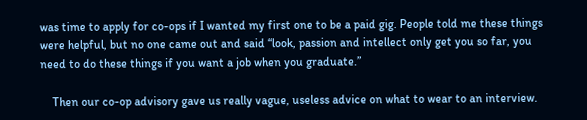was time to apply for co-ops if I wanted my first one to be a paid gig. People told me these things were helpful, but no one came out and said “look, passion and intellect only get you so far, you need to do these things if you want a job when you graduate.”

    Then our co-op advisory gave us really vague, useless advice on what to wear to an interview.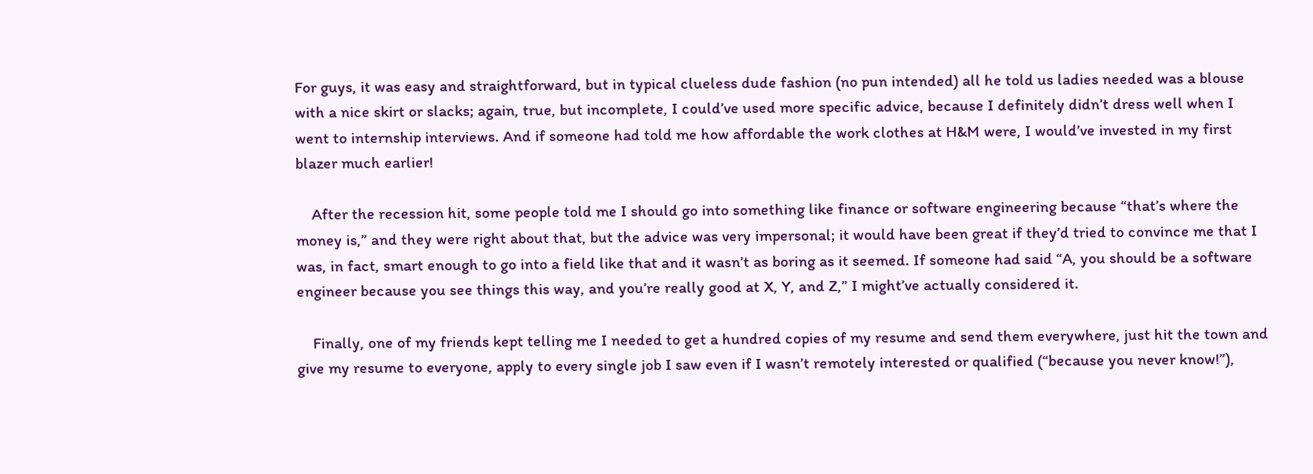For guys, it was easy and straightforward, but in typical clueless dude fashion (no pun intended) all he told us ladies needed was a blouse with a nice skirt or slacks; again, true, but incomplete, I could’ve used more specific advice, because I definitely didn’t dress well when I went to internship interviews. And if someone had told me how affordable the work clothes at H&M were, I would’ve invested in my first blazer much earlier!

    After the recession hit, some people told me I should go into something like finance or software engineering because “that’s where the money is,” and they were right about that, but the advice was very impersonal; it would have been great if they’d tried to convince me that I was, in fact, smart enough to go into a field like that and it wasn’t as boring as it seemed. If someone had said “A, you should be a software engineer because you see things this way, and you’re really good at X, Y, and Z,” I might’ve actually considered it.

    Finally, one of my friends kept telling me I needed to get a hundred copies of my resume and send them everywhere, just hit the town and give my resume to everyone, apply to every single job I saw even if I wasn’t remotely interested or qualified (“because you never know!”),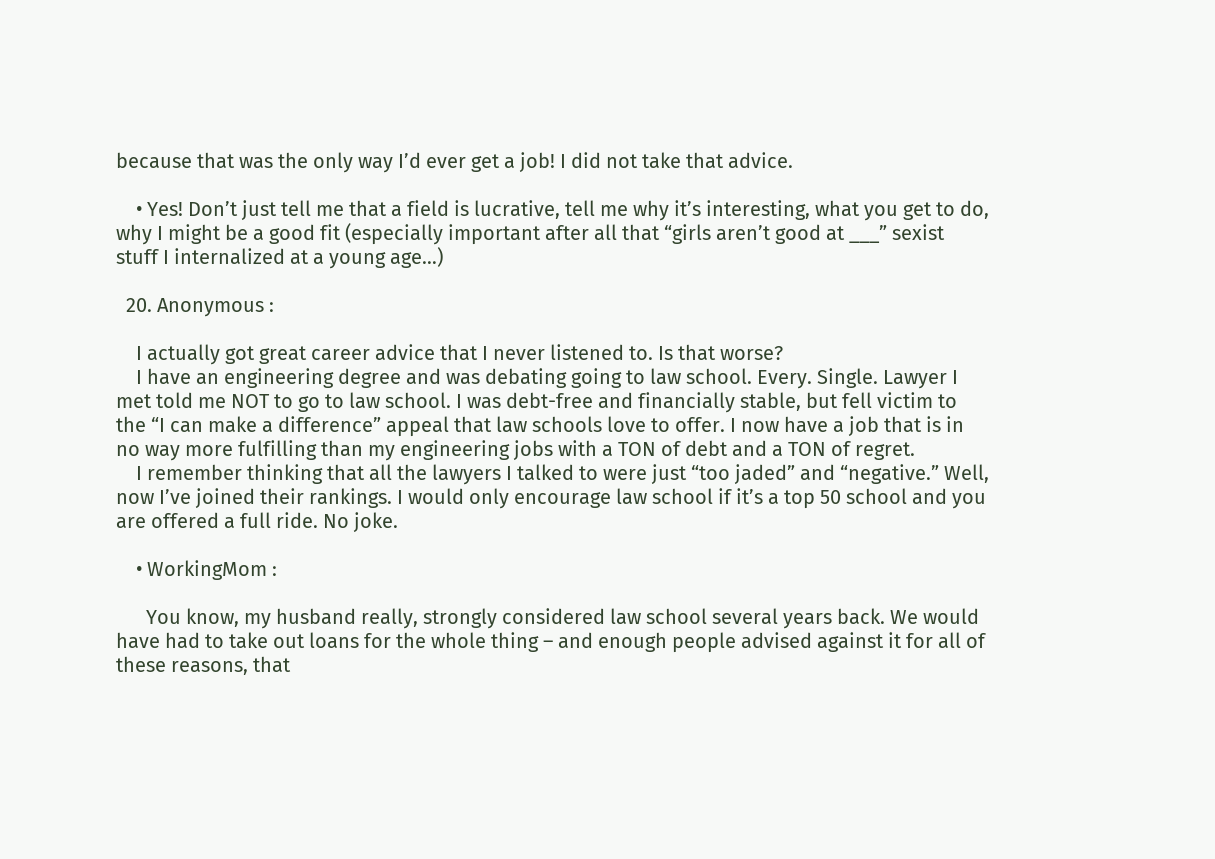because that was the only way I’d ever get a job! I did not take that advice.

    • Yes! Don’t just tell me that a field is lucrative, tell me why it’s interesting, what you get to do, why I might be a good fit (especially important after all that “girls aren’t good at ___” sexist stuff I internalized at a young age…)

  20. Anonymous :

    I actually got great career advice that I never listened to. Is that worse?
    I have an engineering degree and was debating going to law school. Every. Single. Lawyer I met told me NOT to go to law school. I was debt-free and financially stable, but fell victim to the “I can make a difference” appeal that law schools love to offer. I now have a job that is in no way more fulfilling than my engineering jobs with a TON of debt and a TON of regret.
    I remember thinking that all the lawyers I talked to were just “too jaded” and “negative.” Well, now I’ve joined their rankings. I would only encourage law school if it’s a top 50 school and you are offered a full ride. No joke.

    • WorkingMom :

      You know, my husband really, strongly considered law school several years back. We would have had to take out loans for the whole thing – and enough people advised against it for all of these reasons, that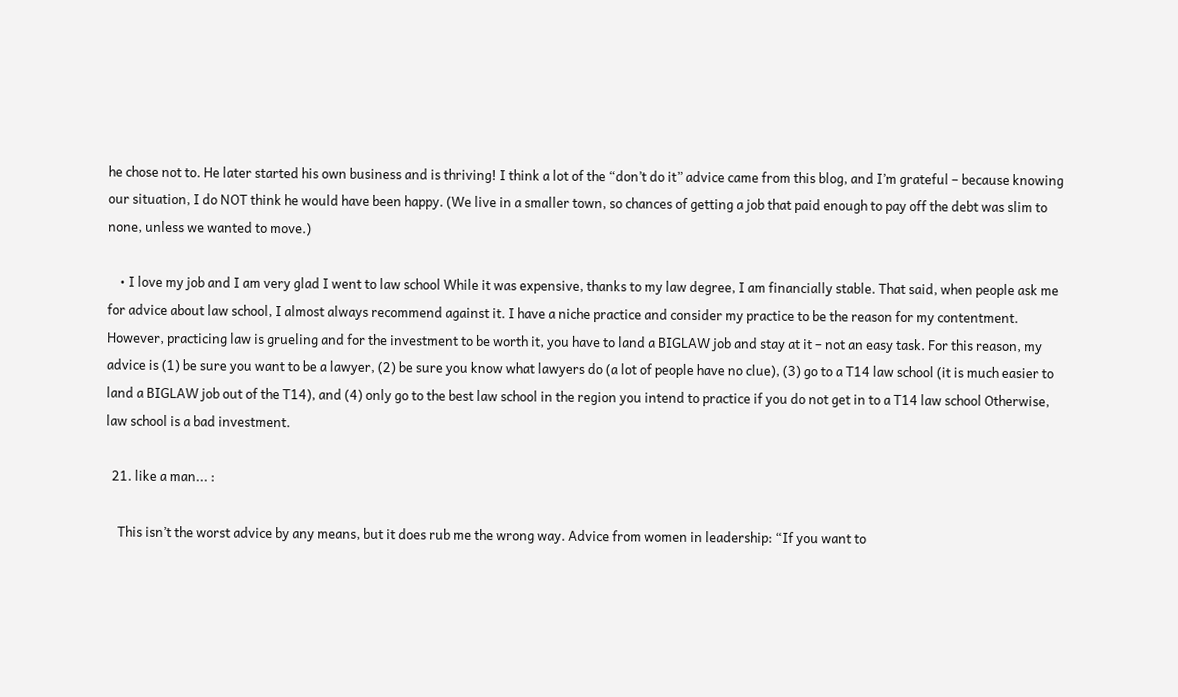he chose not to. He later started his own business and is thriving! I think a lot of the “don’t do it” advice came from this blog, and I’m grateful – because knowing our situation, I do NOT think he would have been happy. (We live in a smaller town, so chances of getting a job that paid enough to pay off the debt was slim to none, unless we wanted to move.)

    • I love my job and I am very glad I went to law school While it was expensive, thanks to my law degree, I am financially stable. That said, when people ask me for advice about law school, I almost always recommend against it. I have a niche practice and consider my practice to be the reason for my contentment. However, practicing law is grueling and for the investment to be worth it, you have to land a BIGLAW job and stay at it – not an easy task. For this reason, my advice is (1) be sure you want to be a lawyer, (2) be sure you know what lawyers do (a lot of people have no clue), (3) go to a T14 law school (it is much easier to land a BIGLAW job out of the T14), and (4) only go to the best law school in the region you intend to practice if you do not get in to a T14 law school Otherwise, law school is a bad investment.

  21. like a man... :

    This isn’t the worst advice by any means, but it does rub me the wrong way. Advice from women in leadership: “If you want to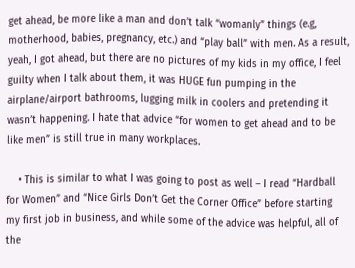get ahead, be more like a man and don’t talk “womanly” things (e.g, motherhood, babies, pregnancy, etc.) and “play ball” with men. As a result, yeah, I got ahead, but there are no pictures of my kids in my office, I feel guilty when I talk about them, it was HUGE fun pumping in the airplane/airport bathrooms, lugging milk in coolers and pretending it wasn’t happening. I hate that advice “for women to get ahead and to be like men” is still true in many workplaces.

    • This is similar to what I was going to post as well – I read “Hardball for Women” and “Nice Girls Don’t Get the Corner Office” before starting my first job in business, and while some of the advice was helpful, all of the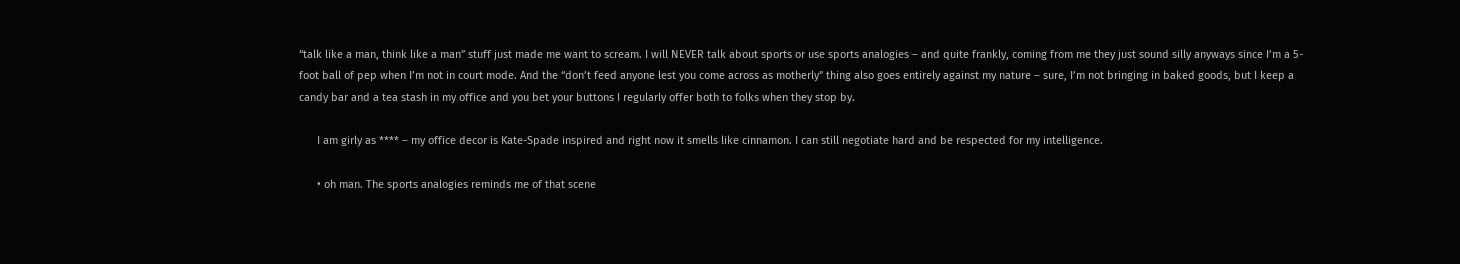“talk like a man, think like a man” stuff just made me want to scream. I will NEVER talk about sports or use sports analogies – and quite frankly, coming from me they just sound silly anyways since I’m a 5-foot ball of pep when I’m not in court mode. And the “don’t feed anyone lest you come across as motherly” thing also goes entirely against my nature – sure, I’m not bringing in baked goods, but I keep a candy bar and a tea stash in my office and you bet your buttons I regularly offer both to folks when they stop by.

      I am girly as **** – my office decor is Kate-Spade inspired and right now it smells like cinnamon. I can still negotiate hard and be respected for my intelligence.

      • oh man. The sports analogies reminds me of that scene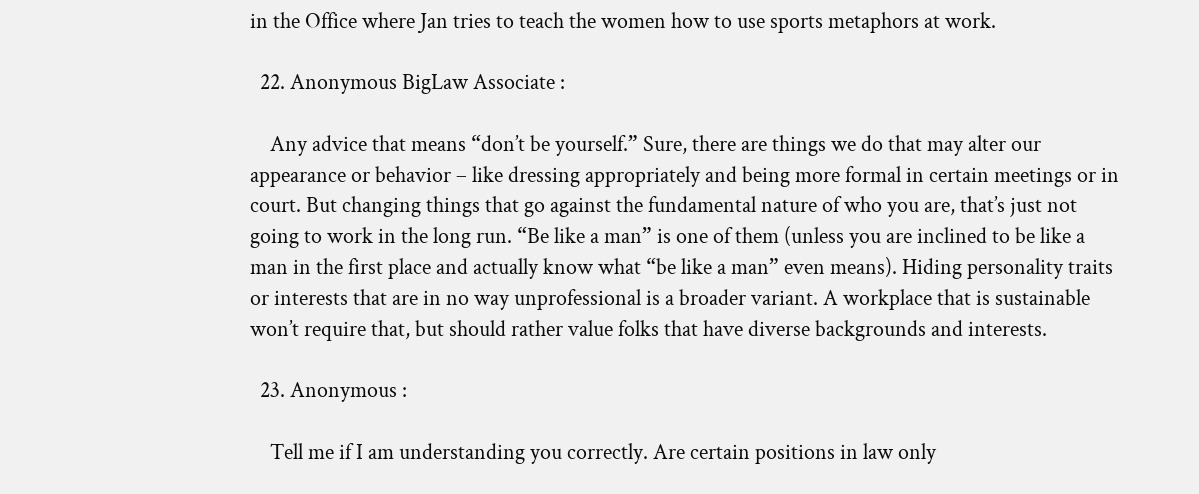in the Office where Jan tries to teach the women how to use sports metaphors at work.

  22. Anonymous BigLaw Associate :

    Any advice that means “don’t be yourself.” Sure, there are things we do that may alter our appearance or behavior – like dressing appropriately and being more formal in certain meetings or in court. But changing things that go against the fundamental nature of who you are, that’s just not going to work in the long run. “Be like a man” is one of them (unless you are inclined to be like a man in the first place and actually know what “be like a man” even means). Hiding personality traits or interests that are in no way unprofessional is a broader variant. A workplace that is sustainable won’t require that, but should rather value folks that have diverse backgrounds and interests.

  23. Anonymous :

    Tell me if I am understanding you correctly. Are certain positions in law only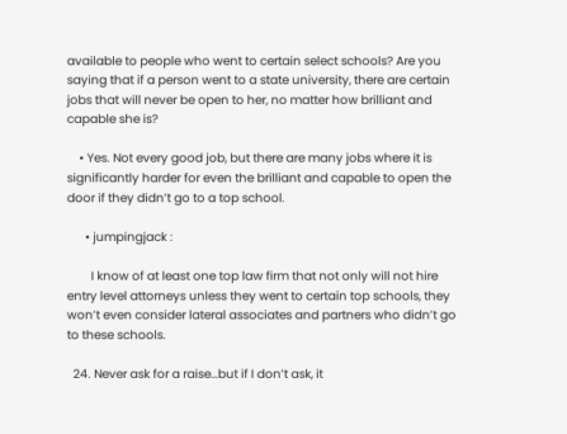available to people who went to certain select schools? Are you saying that if a person went to a state university, there are certain jobs that will never be open to her, no matter how brilliant and capable she is?

    • Yes. Not every good job, but there are many jobs where it is significantly harder for even the brilliant and capable to open the door if they didn’t go to a top school.

      • jumpingjack :

        I know of at least one top law firm that not only will not hire entry level attorneys unless they went to certain top schools, they won’t even consider lateral associates and partners who didn’t go to these schools.

  24. Never ask for a raise…but if I don’t ask, it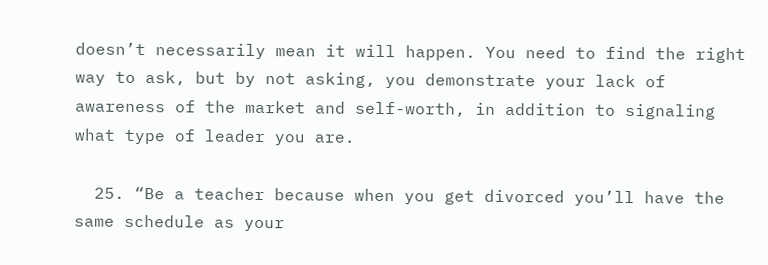doesn’t necessarily mean it will happen. You need to find the right way to ask, but by not asking, you demonstrate your lack of awareness of the market and self-worth, in addition to signaling what type of leader you are.

  25. “Be a teacher because when you get divorced you’ll have the same schedule as your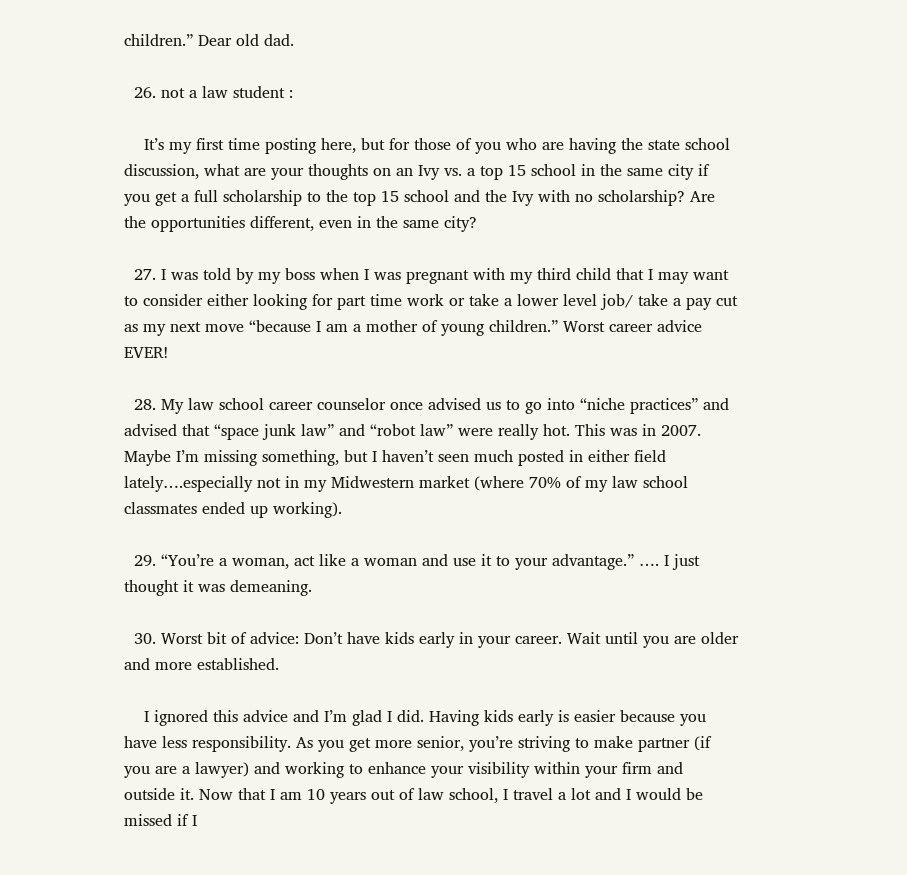children.” Dear old dad.

  26. not a law student :

    It’s my first time posting here, but for those of you who are having the state school discussion, what are your thoughts on an Ivy vs. a top 15 school in the same city if you get a full scholarship to the top 15 school and the Ivy with no scholarship? Are the opportunities different, even in the same city?

  27. I was told by my boss when I was pregnant with my third child that I may want to consider either looking for part time work or take a lower level job/ take a pay cut as my next move “because I am a mother of young children.” Worst career advice EVER!

  28. My law school career counselor once advised us to go into “niche practices” and advised that “space junk law” and “robot law” were really hot. This was in 2007. Maybe I’m missing something, but I haven’t seen much posted in either field lately….especially not in my Midwestern market (where 70% of my law school classmates ended up working).

  29. “You’re a woman, act like a woman and use it to your advantage.” …. I just thought it was demeaning.

  30. Worst bit of advice: Don’t have kids early in your career. Wait until you are older and more established.

    I ignored this advice and I’m glad I did. Having kids early is easier because you have less responsibility. As you get more senior, you’re striving to make partner (if you are a lawyer) and working to enhance your visibility within your firm and outside it. Now that I am 10 years out of law school, I travel a lot and I would be missed if I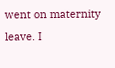went on maternity leave. I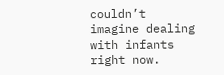couldn’t imagine dealing with infants right now.